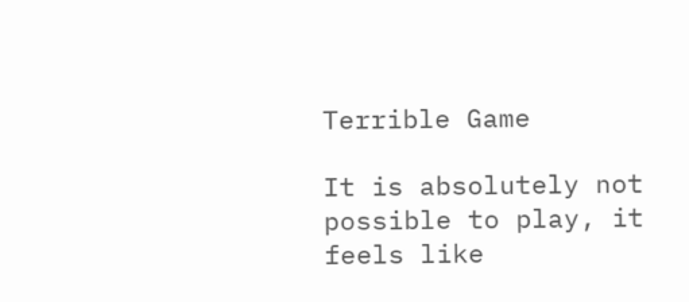Terrible Game

It is absolutely not possible to play, it feels like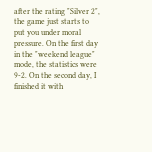after the rating "Silver 2", the game just starts to put you under moral pressure. On the first day in the "weekend league" mode, the statistics were 9-2. On the second day, I finished it with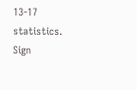13-17 statistics.
Sign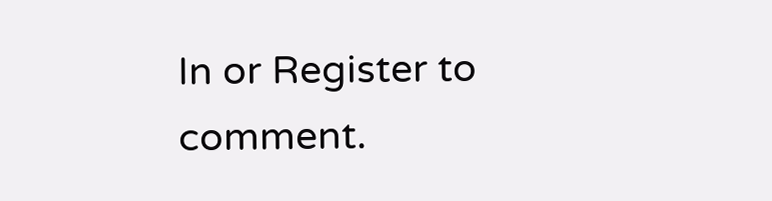In or Register to comment.